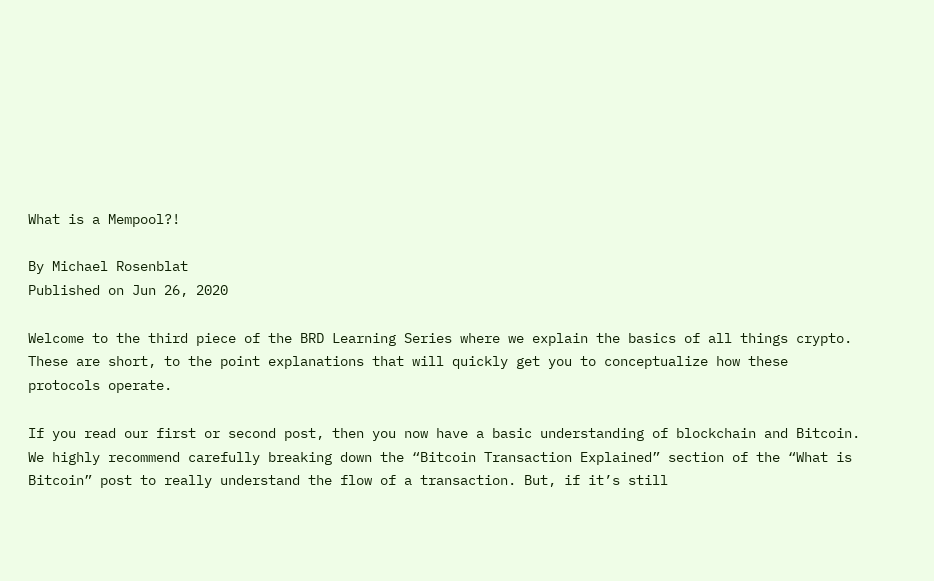What is a Mempool?!

By Michael Rosenblat
Published on Jun 26, 2020

Welcome to the third piece of the BRD Learning Series where we explain the basics of all things crypto. These are short, to the point explanations that will quickly get you to conceptualize how these protocols operate.

If you read our first or second post, then you now have a basic understanding of blockchain and Bitcoin. We highly recommend carefully breaking down the “Bitcoin Transaction Explained” section of the “What is Bitcoin” post to really understand the flow of a transaction. But, if it’s still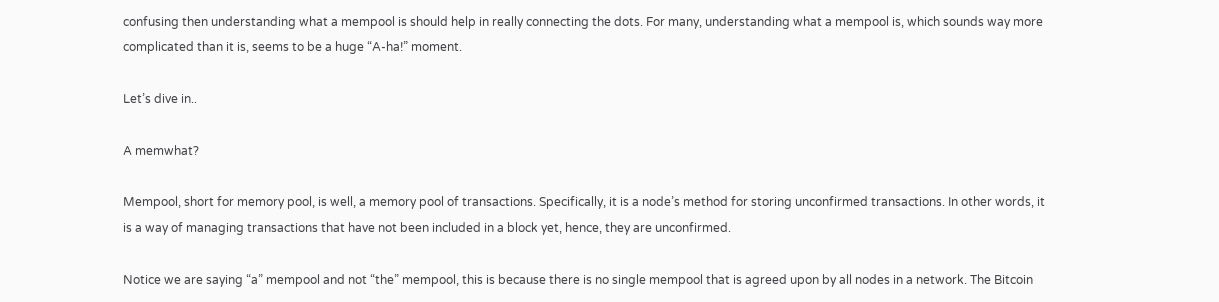confusing then understanding what a mempool is should help in really connecting the dots. For many, understanding what a mempool is, which sounds way more complicated than it is, seems to be a huge “A-ha!” moment.

Let’s dive in..

A memwhat?

Mempool, short for memory pool, is well, a memory pool of transactions. Specifically, it is a node’s method for storing unconfirmed transactions. In other words, it is a way of managing transactions that have not been included in a block yet, hence, they are unconfirmed.

Notice we are saying “a” mempool and not “the” mempool, this is because there is no single mempool that is agreed upon by all nodes in a network. The Bitcoin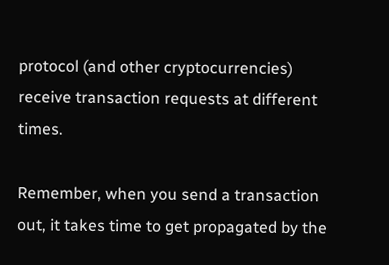protocol (and other cryptocurrencies) receive transaction requests at different times.

Remember, when you send a transaction out, it takes time to get propagated by the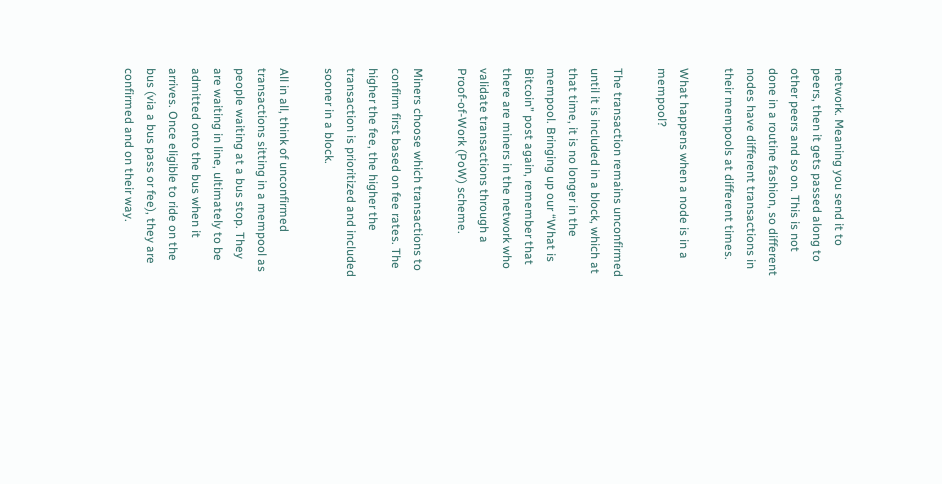network. Meaning you send it to peers, then it gets passed along to other peers and so on. This is not done in a routine fashion, so different nodes have different transactions in their mempools at different times.

What happens when a node is in a mempool?

The transaction remains unconfirmed until it is included in a block, which at that time, it is no longer in the mempool. Bringing up our “What is Bitcoin” post again, remember that there are miners in the network who validate transactions through a Proof-of-Work (PoW) scheme.

Miners choose which transactions to confirm first based on fee rates. The higher the fee, the higher the transaction is prioritized and included sooner in a block.

All in all, think of unconfirmed transactions sitting in a mempool as people waiting at a bus stop. They are waiting in line, ultimately to be admitted onto the bus when it arrives. Once eligible to ride on the bus (via a bus pass or fee), they are confirmed and on their way.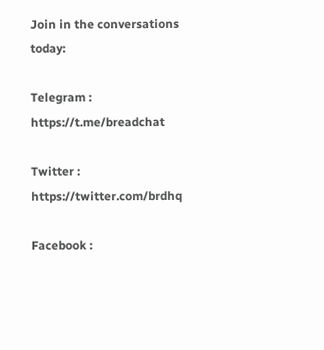Join in the conversations today:

Telegram : https://t.me/breadchat

Twitter : https://twitter.com/brdhq

Facebook :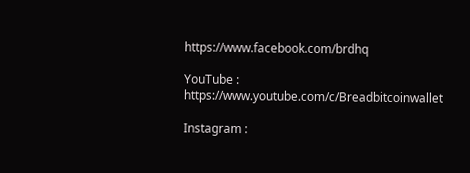https://www.facebook.com/brdhq

YouTube : https://www.youtube.com/c/Breadbitcoinwallet

Instagram :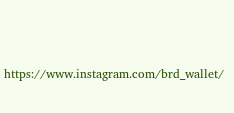https://www.instagram.com/brd_wallet/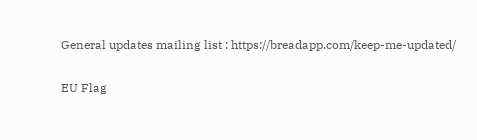General updates mailing list : https://breadapp.com/keep-me-updated/

EU Flag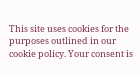This site uses cookies for the purposes outlined in our cookie policy. Your consent is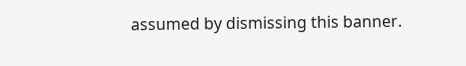assumed by dismissing this banner.